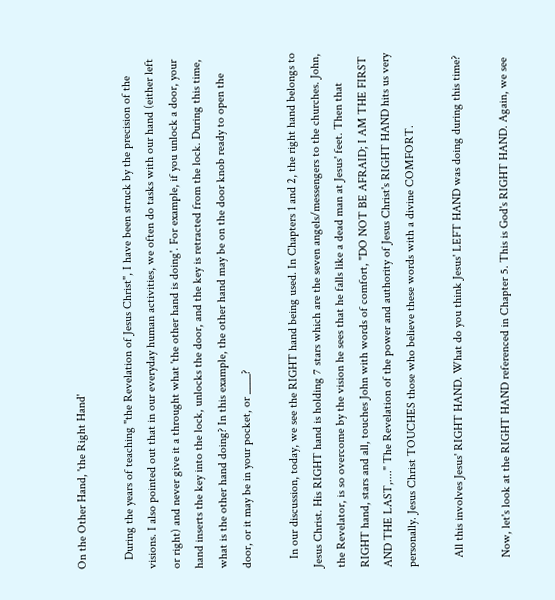On the Other Hand, 'the Right Hand'

   During the years of teaching "the Revelation of Jesus Christ", I have been struck by the precision of the visions. I also pointed out that in our everyday human activities, we often do tasks with our hand (either left or right) and never give it a throught what 'the other hand is doing'. For example, if you unlock a door, your hand inserts the key into the lock, unlocks the door, and the key is retracted from the lock. During this time, what is the other hand doing? In this example, the other hand may be on the door knob ready to open the door, or it may be in your pocket, or ____?

   In our discussion, today, we see the RIGHT hand being used. In Chapters 1 and 2, the right hand belongs to Jesus Christ. His RIGHT hand is holding 7 stars which are the seven angels/messengers to the churches. John, the Revelator, is so overcome by the vision he sees that he falls like a dead man at Jesus' feet. Then that RIGHT hand, stars and all, touches John with words of comfort, "DO NOT BE AFRAID; I AM THE FIRST AND THE LAST,...." The Revelation of the power and authority of Jesus Christ's RIGHT HAND hits us very personally. Jesus Christ TOUCHES those who believe these words with a divine COMFORT.

   All this involves Jesus' RIGHT HAND. What do you think Jesus' LEFT HAND was doing during this time?

   Now, let's look at the RIGHT HAND referenced in Chapter 5. This is God's RIGHT HAND. Again, we see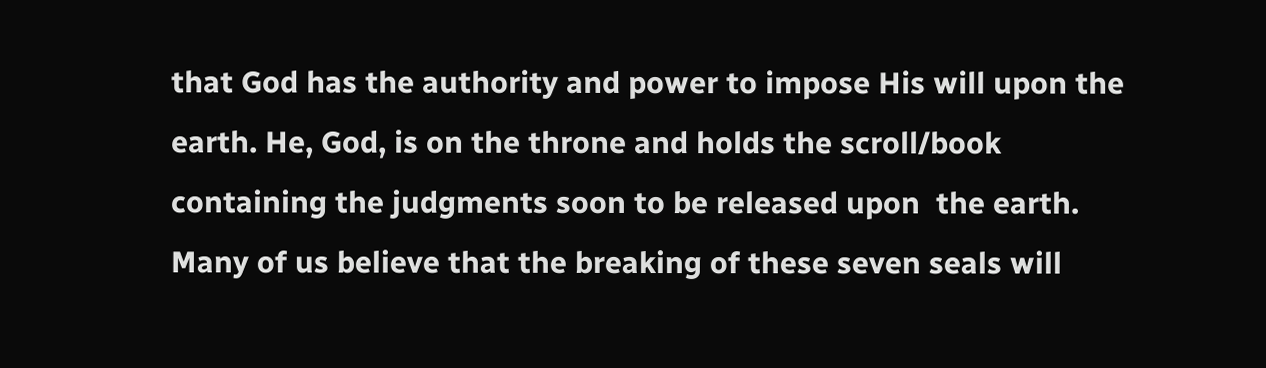that God has the authority and power to impose His will upon the earth. He, God, is on the throne and holds the scroll/book containing the judgments soon to be released upon  the earth. Many of us believe that the breaking of these seven seals will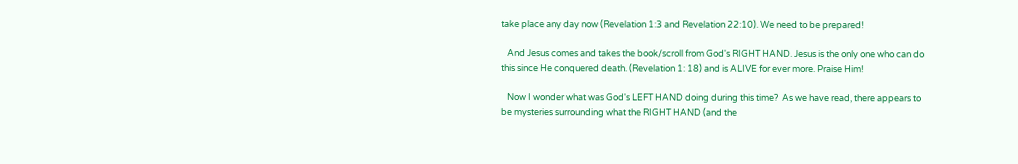take place any day now (Revelation 1:3 and Revelation 22:10). We need to be prepared!

   And Jesus comes and takes the book/scroll from God's RIGHT HAND. Jesus is the only one who can do this since He conquered death. (Revelation 1: 18) and is ALIVE for ever more. Praise Him!

   Now I wonder what was God's LEFT HAND doing during this time?  As we have read, there appears to be mysteries surrounding what the RIGHT HAND (and the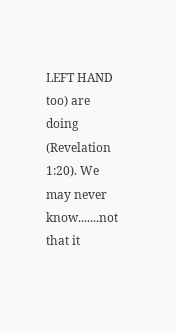LEFT HAND too) are doing (Revelation 1:20). We may never know.......not that it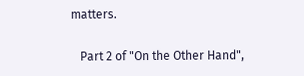matters.

   Part 2 of "On the Other Hand",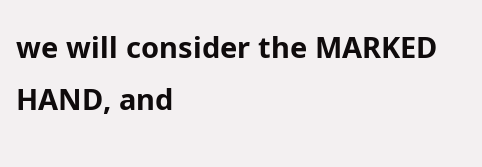we will consider the MARKED HAND, and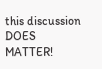this discussion DOES MATTER!